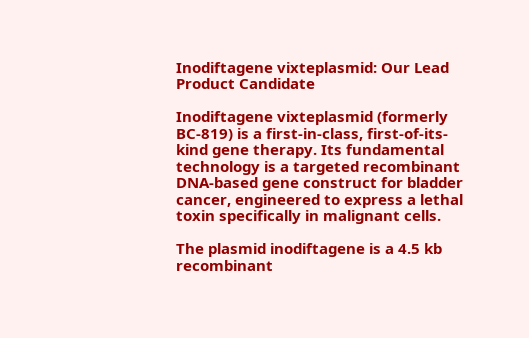Inodiftagene vixteplasmid: Our Lead Product Candidate

Inodiftagene vixteplasmid (formerly BC-819) is a first-in-class, first-of-its-kind gene therapy. Its fundamental technology is a targeted recombinant DNA-based gene construct for bladder cancer, engineered to express a lethal  toxin specifically in malignant cells.

The plasmid inodiftagene is a 4.5 kb recombinant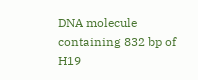DNA molecule containing 832 bp of H19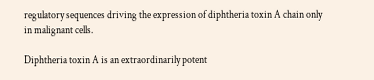regulatory sequences driving the expression of diphtheria toxin A chain only in malignant cells.

Diphtheria toxin A is an extraordinarily potent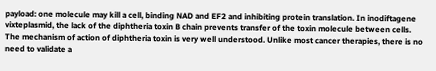payload: one molecule may kill a cell, binding NAD and EF2 and inhibiting protein translation. In inodiftagene vixteplasmid, the lack of the diphtheria toxin B chain prevents transfer of the toxin molecule between cells.  The mechanism of action of diphtheria toxin is very well understood. Unlike most cancer therapies, there is no need to validate a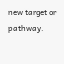new target or pathway.